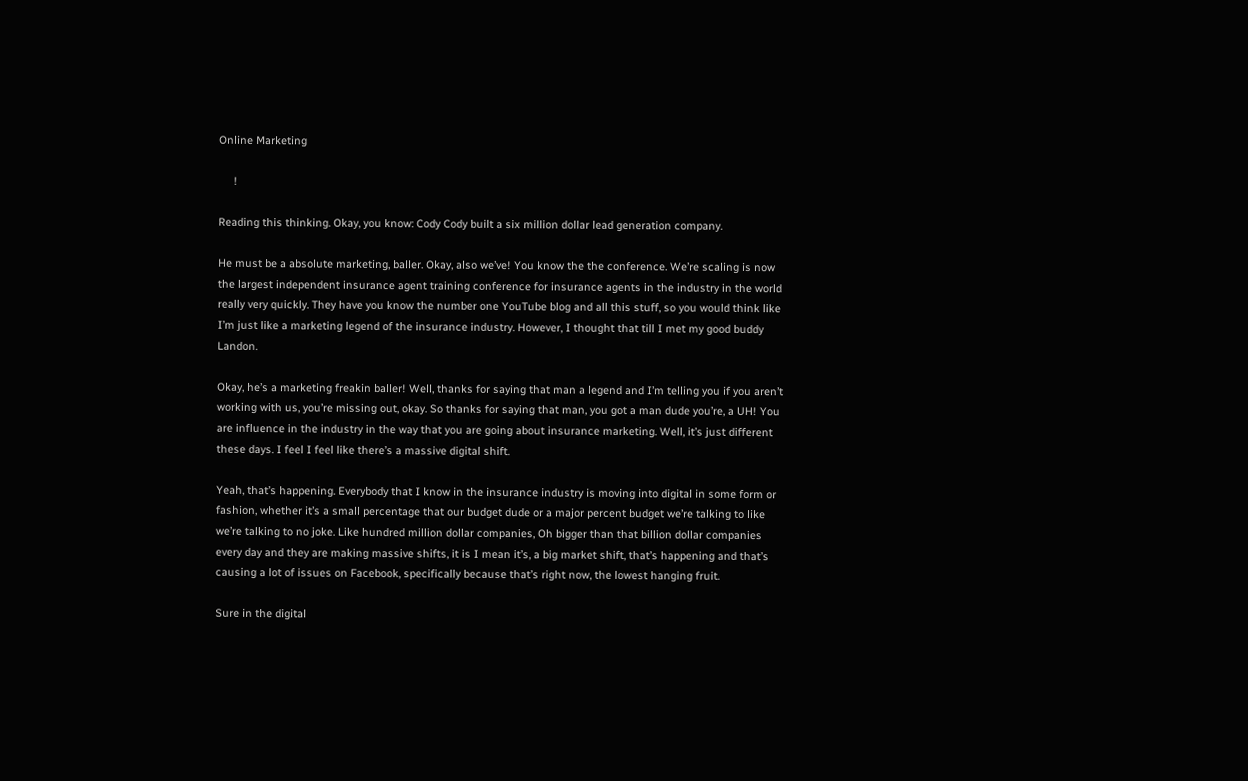Online Marketing

     !

Reading this thinking. Okay, you know: Cody Cody built a six million dollar lead generation company.

He must be a absolute marketing, baller. Okay, also we’ve! You know the the conference. We’re scaling is now the largest independent insurance agent training conference for insurance agents in the industry in the world really very quickly. They have you know the number one YouTube blog and all this stuff, so you would think like I’m just like a marketing legend of the insurance industry. However, I thought that till I met my good buddy Landon.

Okay, he’s a marketing freakin baller! Well, thanks for saying that man a legend and I’m telling you if you aren’t working with us, you’re missing out, okay. So thanks for saying that man, you got a man dude you’re, a UH! You are influence in the industry in the way that you are going about insurance marketing. Well, it’s just different these days. I feel I feel like there’s a massive digital shift.

Yeah, that’s happening. Everybody that I know in the insurance industry is moving into digital in some form or fashion, whether it’s a small percentage that our budget dude or a major percent budget we’re talking to like we’re talking to no joke. Like hundred million dollar companies, Oh bigger than that billion dollar companies every day and they are making massive shifts, it is I mean it’s, a big market shift, that’s happening and that’s causing a lot of issues on Facebook, specifically because that’s right now, the lowest hanging fruit.

Sure in the digital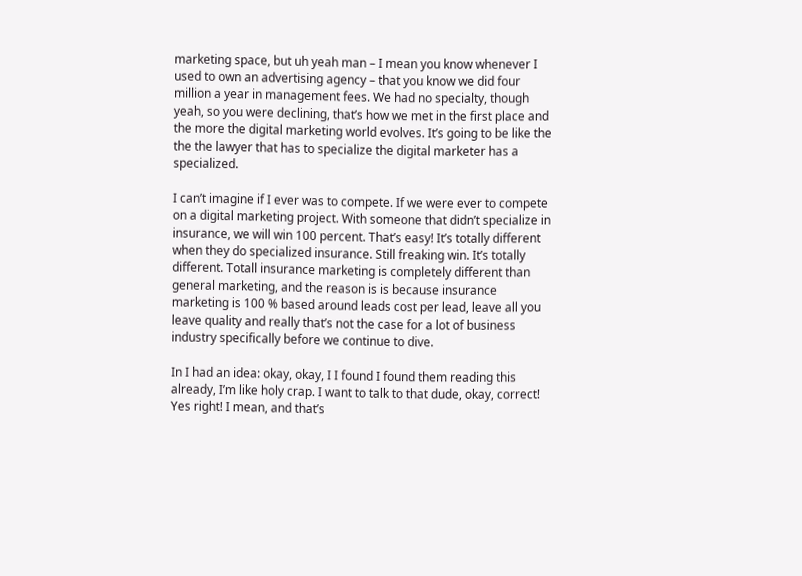marketing space, but uh yeah man – I mean you know whenever I used to own an advertising agency – that you know we did four million a year in management fees. We had no specialty, though yeah, so you were declining, that’s how we met in the first place and the more the digital marketing world evolves. It’s going to be like the the the lawyer that has to specialize the digital marketer has a specialized.

I can’t imagine if I ever was to compete. If we were ever to compete on a digital marketing project. With someone that didn’t specialize in insurance, we will win 100 percent. That’s easy! It’s totally different when they do specialized insurance. Still freaking win. It’s totally different. Totall insurance marketing is completely different than general marketing, and the reason is is because insurance marketing is 100 % based around leads cost per lead, leave all you leave quality and really that’s not the case for a lot of business industry specifically before we continue to dive.

In I had an idea: okay, okay, I I found I found them reading this already, I’m like holy crap. I want to talk to that dude, okay, correct! Yes right! I mean, and that’s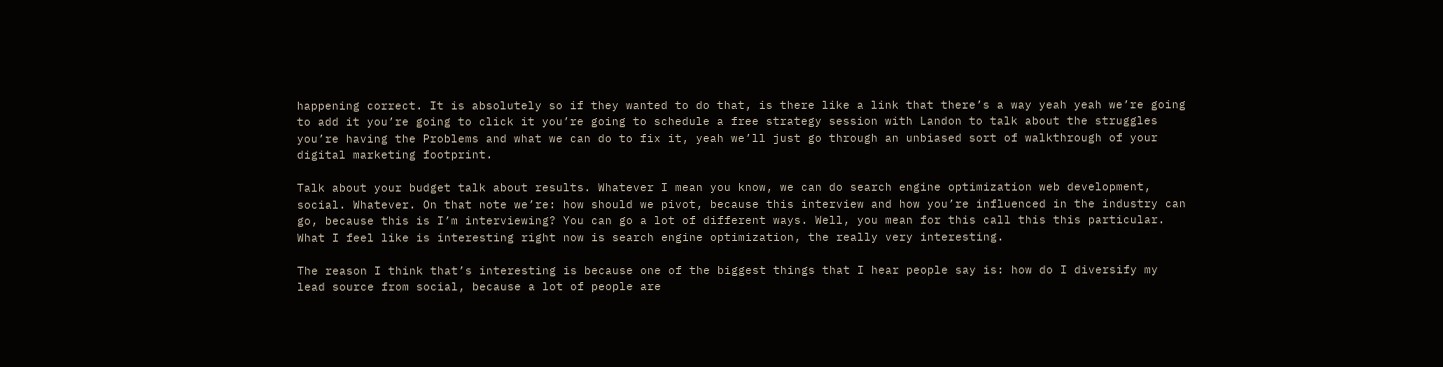happening correct. It is absolutely so if they wanted to do that, is there like a link that there’s a way yeah yeah we’re going to add it you’re going to click it you’re going to schedule a free strategy session with Landon to talk about the struggles you’re having the Problems and what we can do to fix it, yeah we’ll just go through an unbiased sort of walkthrough of your digital marketing footprint.

Talk about your budget talk about results. Whatever I mean you know, we can do search engine optimization web development, social. Whatever. On that note we’re: how should we pivot, because this interview and how you’re influenced in the industry can go, because this is I’m interviewing? You can go a lot of different ways. Well, you mean for this call this this particular. What I feel like is interesting right now is search engine optimization, the really very interesting.

The reason I think that’s interesting is because one of the biggest things that I hear people say is: how do I diversify my lead source from social, because a lot of people are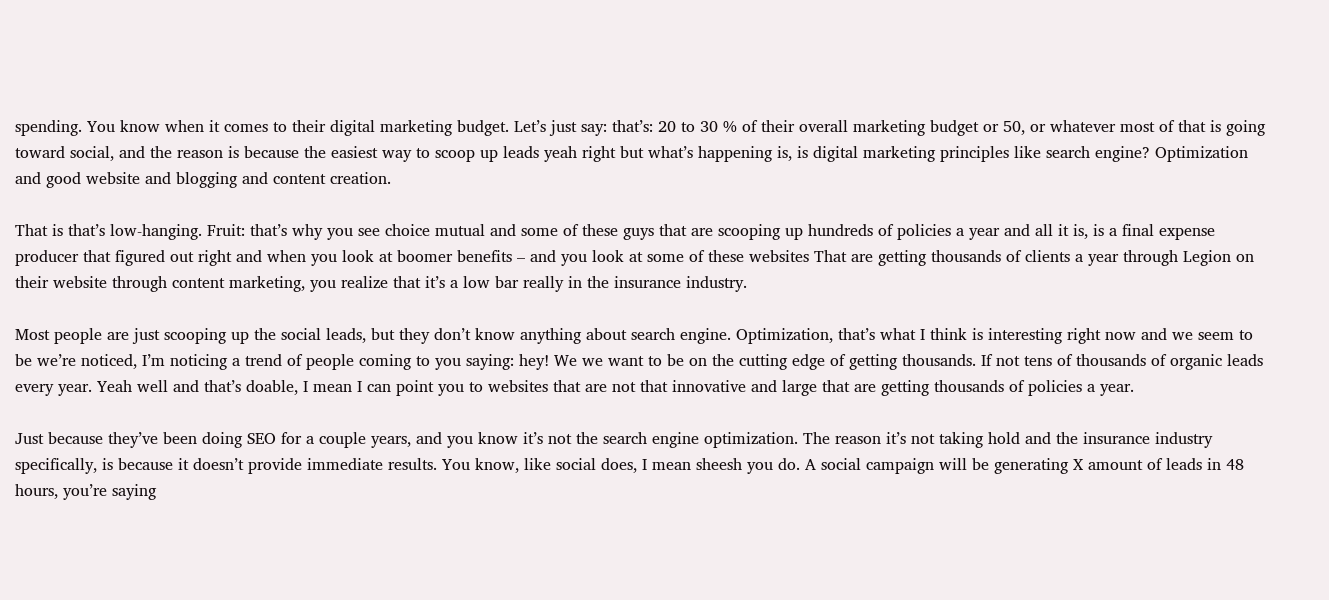spending. You know when it comes to their digital marketing budget. Let’s just say: that’s: 20 to 30 % of their overall marketing budget or 50, or whatever most of that is going toward social, and the reason is because the easiest way to scoop up leads yeah right but what’s happening is, is digital marketing principles like search engine? Optimization and good website and blogging and content creation.

That is that’s low-hanging. Fruit: that’s why you see choice mutual and some of these guys that are scooping up hundreds of policies a year and all it is, is a final expense producer that figured out right and when you look at boomer benefits – and you look at some of these websites That are getting thousands of clients a year through Legion on their website through content marketing, you realize that it’s a low bar really in the insurance industry.

Most people are just scooping up the social leads, but they don’t know anything about search engine. Optimization, that’s what I think is interesting right now and we seem to be we’re noticed, I’m noticing a trend of people coming to you saying: hey! We we want to be on the cutting edge of getting thousands. If not tens of thousands of organic leads every year. Yeah well and that’s doable, I mean I can point you to websites that are not that innovative and large that are getting thousands of policies a year.

Just because they’ve been doing SEO for a couple years, and you know it’s not the search engine optimization. The reason it’s not taking hold and the insurance industry specifically, is because it doesn’t provide immediate results. You know, like social does, I mean sheesh you do. A social campaign will be generating X amount of leads in 48 hours, you’re saying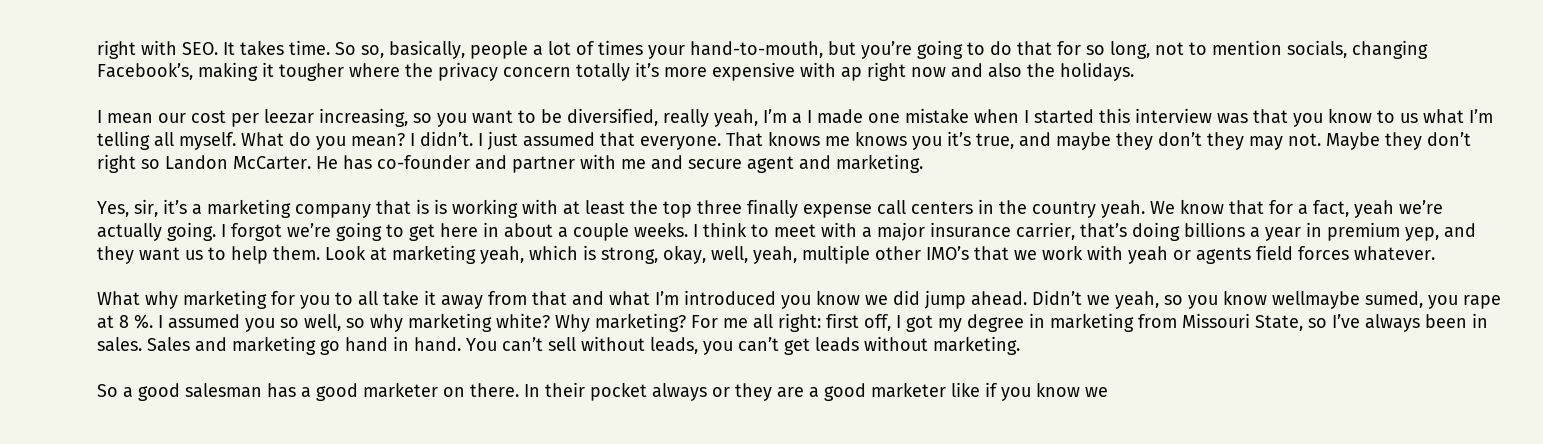right with SEO. It takes time. So so, basically, people a lot of times your hand-to-mouth, but you’re going to do that for so long, not to mention socials, changing Facebook’s, making it tougher where the privacy concern totally it’s more expensive with ap right now and also the holidays.

I mean our cost per leezar increasing, so you want to be diversified, really yeah, I’m a I made one mistake when I started this interview was that you know to us what I’m telling all myself. What do you mean? I didn’t. I just assumed that everyone. That knows me knows you it’s true, and maybe they don’t they may not. Maybe they don’t right so Landon McCarter. He has co-founder and partner with me and secure agent and marketing.

Yes, sir, it’s a marketing company that is is working with at least the top three finally expense call centers in the country yeah. We know that for a fact, yeah we’re actually going. I forgot we’re going to get here in about a couple weeks. I think to meet with a major insurance carrier, that’s doing billions a year in premium yep, and they want us to help them. Look at marketing yeah, which is strong, okay, well, yeah, multiple other IMO’s that we work with yeah or agents field forces whatever.

What why marketing for you to all take it away from that and what I’m introduced you know we did jump ahead. Didn’t we yeah, so you know wellmaybe sumed, you rape at 8 %. I assumed you so well, so why marketing white? Why marketing? For me all right: first off, I got my degree in marketing from Missouri State, so I’ve always been in sales. Sales and marketing go hand in hand. You can’t sell without leads, you can’t get leads without marketing.

So a good salesman has a good marketer on there. In their pocket always or they are a good marketer like if you know we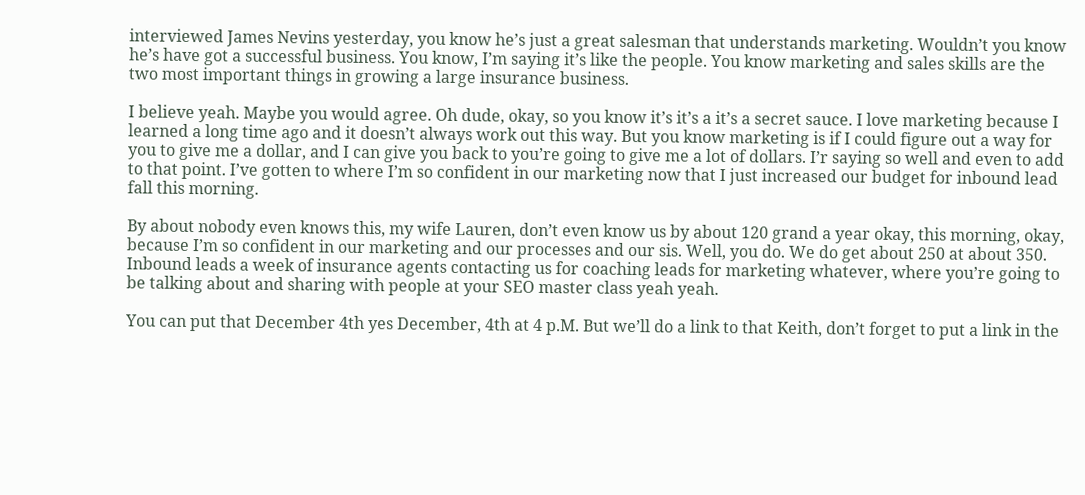interviewed James Nevins yesterday, you know he’s just a great salesman that understands marketing. Wouldn’t you know he’s have got a successful business. You know, I’m saying it’s like the people. You know marketing and sales skills are the two most important things in growing a large insurance business.

I believe yeah. Maybe you would agree. Oh dude, okay, so you know it’s it’s a it’s a secret sauce. I love marketing because I learned a long time ago and it doesn’t always work out this way. But you know marketing is if I could figure out a way for you to give me a dollar, and I can give you back to you’re going to give me a lot of dollars. I’r saying so well and even to add to that point. I’ve gotten to where I’m so confident in our marketing now that I just increased our budget for inbound lead fall this morning.

By about nobody even knows this, my wife Lauren, don’t even know us by about 120 grand a year okay, this morning, okay, because I’m so confident in our marketing and our processes and our sis. Well, you do. We do get about 250 at about 350. Inbound leads a week of insurance agents contacting us for coaching leads for marketing whatever, where you’re going to be talking about and sharing with people at your SEO master class yeah yeah.

You can put that December 4th yes December, 4th at 4 p.M. But we’ll do a link to that Keith, don’t forget to put a link in the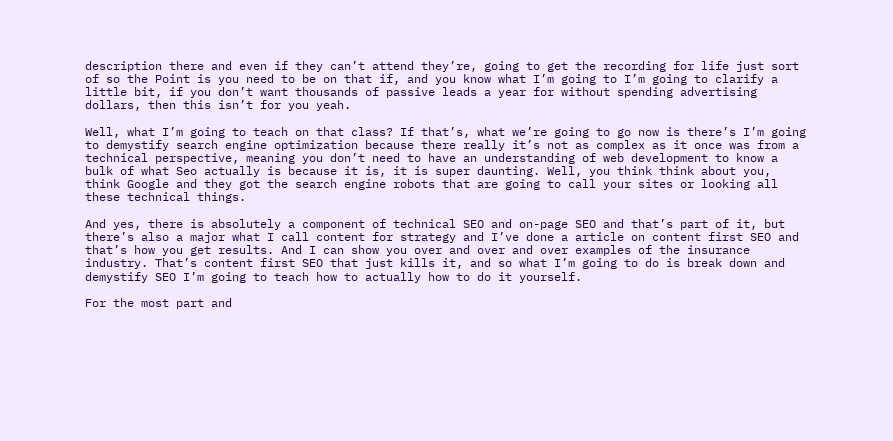description there and even if they can’t attend they’re, going to get the recording for life just sort of so the Point is you need to be on that if, and you know what I’m going to I’m going to clarify a little bit, if you don’t want thousands of passive leads a year for without spending advertising dollars, then this isn’t for you yeah.

Well, what I’m going to teach on that class? If that’s, what we’re going to go now is there’s I’m going to demystify search engine optimization because there really it’s not as complex as it once was from a technical perspective, meaning you don’t need to have an understanding of web development to know a bulk of what Seo actually is because it is, it is super daunting. Well, you think think about you, think Google and they got the search engine robots that are going to call your sites or looking all these technical things.

And yes, there is absolutely a component of technical SEO and on-page SEO and that’s part of it, but there’s also a major what I call content for strategy and I’ve done a article on content first SEO and that’s how you get results. And I can show you over and over and over examples of the insurance industry. That’s content first SEO that just kills it, and so what I’m going to do is break down and demystify SEO I’m going to teach how to actually how to do it yourself.

For the most part and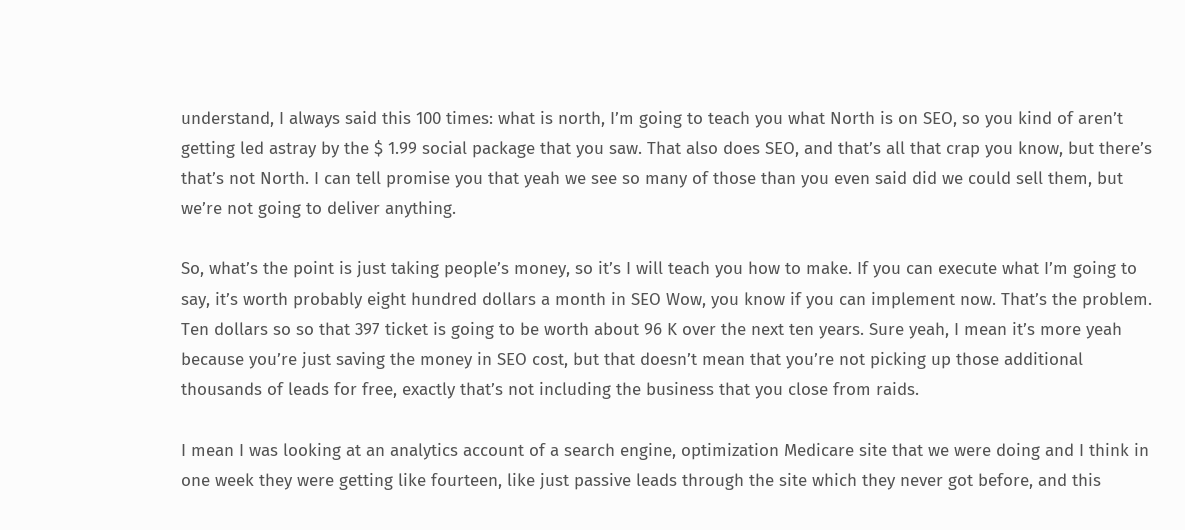understand, I always said this 100 times: what is north, I’m going to teach you what North is on SEO, so you kind of aren’t getting led astray by the $ 1.99 social package that you saw. That also does SEO, and that’s all that crap you know, but there’s that’s not North. I can tell promise you that yeah we see so many of those than you even said did we could sell them, but we’re not going to deliver anything.

So, what’s the point is just taking people’s money, so it’s I will teach you how to make. If you can execute what I’m going to say, it’s worth probably eight hundred dollars a month in SEO Wow, you know if you can implement now. That’s the problem. Ten dollars so so that 397 ticket is going to be worth about 96 K over the next ten years. Sure yeah, I mean it’s more yeah because you’re just saving the money in SEO cost, but that doesn’t mean that you’re not picking up those additional thousands of leads for free, exactly that’s not including the business that you close from raids.

I mean I was looking at an analytics account of a search engine, optimization Medicare site that we were doing and I think in one week they were getting like fourteen, like just passive leads through the site which they never got before, and this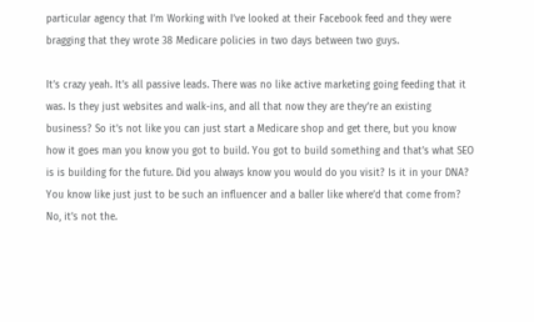particular agency that I’m Working with I’ve looked at their Facebook feed and they were bragging that they wrote 38 Medicare policies in two days between two guys.

It’s crazy yeah. It’s all passive leads. There was no like active marketing going feeding that it was. Is they just websites and walk-ins, and all that now they are they’re an existing business? So it’s not like you can just start a Medicare shop and get there, but you know how it goes man you know you got to build. You got to build something and that’s what SEO is is building for the future. Did you always know you would do you visit? Is it in your DNA? You know like just just to be such an influencer and a baller like where’d that come from? No, it’s not the.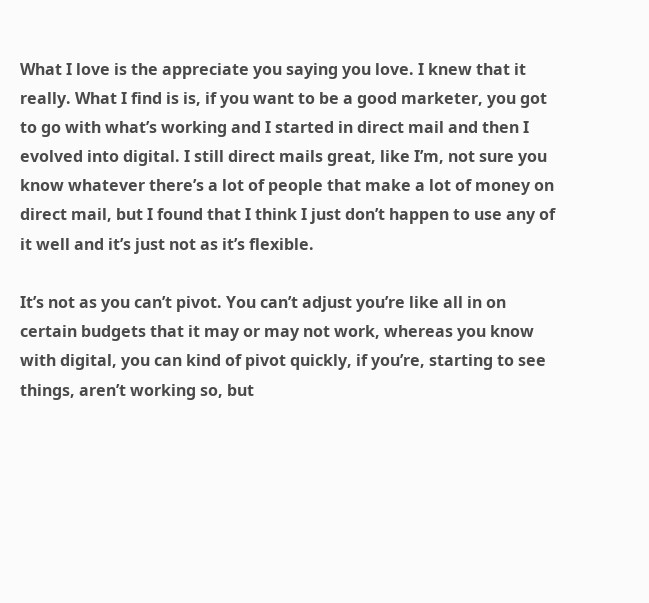What I love is the appreciate you saying you love. I knew that it really. What I find is is, if you want to be a good marketer, you got to go with what’s working and I started in direct mail and then I evolved into digital. I still direct mails great, like I’m, not sure you know whatever there’s a lot of people that make a lot of money on direct mail, but I found that I think I just don’t happen to use any of it well and it’s just not as it’s flexible.

It’s not as you can’t pivot. You can’t adjust you’re like all in on certain budgets that it may or may not work, whereas you know with digital, you can kind of pivot quickly, if you’re, starting to see things, aren’t working so, but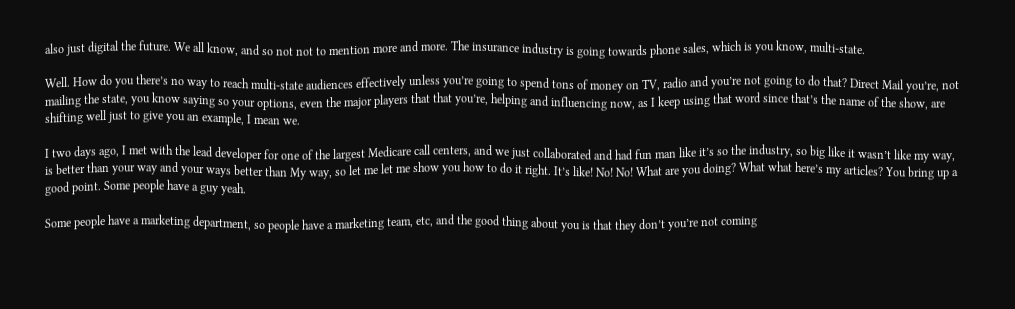also just digital the future. We all know, and so not not to mention more and more. The insurance industry is going towards phone sales, which is you know, multi-state.

Well. How do you there’s no way to reach multi-state audiences effectively unless you’re going to spend tons of money on TV, radio and you’re not going to do that? Direct Mail you’re, not mailing the state, you know saying so your options, even the major players that that you’re, helping and influencing now, as I keep using that word since that’s the name of the show, are shifting well just to give you an example, I mean we.

I two days ago, I met with the lead developer for one of the largest Medicare call centers, and we just collaborated and had fun man like it’s so the industry, so big like it wasn’t like my way, is better than your way and your ways better than My way, so let me let me show you how to do it right. It’s like! No! No! What are you doing? What what here’s my articles? You bring up a good point. Some people have a guy yeah.

Some people have a marketing department, so people have a marketing team, etc, and the good thing about you is that they don’t you’re not coming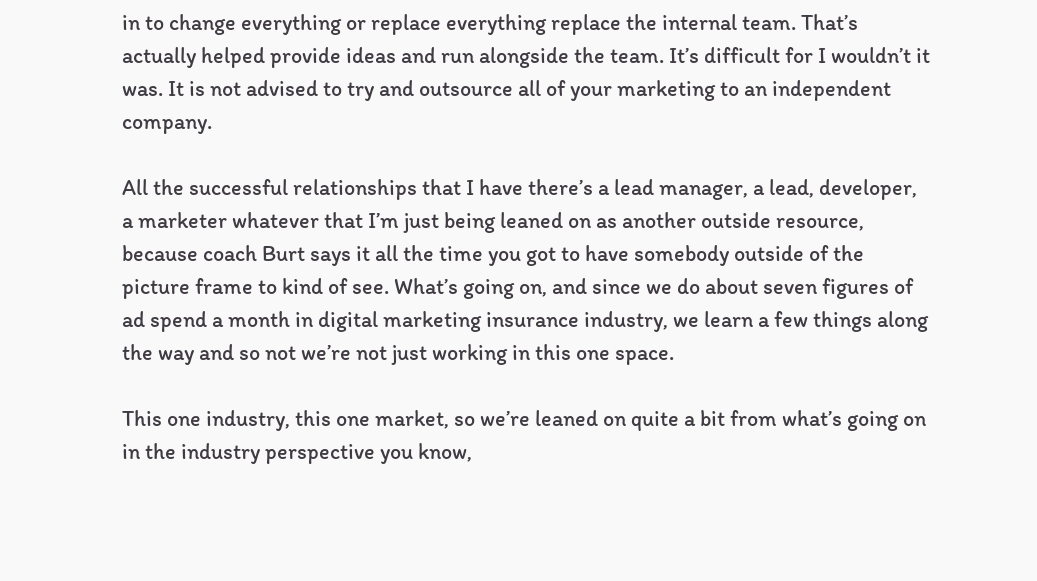in to change everything or replace everything replace the internal team. That’s actually helped provide ideas and run alongside the team. It’s difficult for I wouldn’t it was. It is not advised to try and outsource all of your marketing to an independent company.

All the successful relationships that I have there’s a lead manager, a lead, developer, a marketer whatever that I’m just being leaned on as another outside resource, because coach Burt says it all the time you got to have somebody outside of the picture frame to kind of see. What’s going on, and since we do about seven figures of ad spend a month in digital marketing insurance industry, we learn a few things along the way and so not we’re not just working in this one space.

This one industry, this one market, so we’re leaned on quite a bit from what’s going on in the industry perspective you know,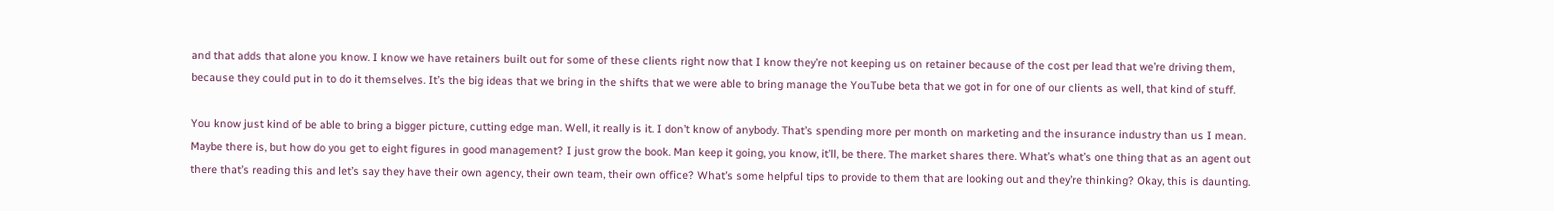and that adds that alone you know. I know we have retainers built out for some of these clients right now that I know they’re not keeping us on retainer because of the cost per lead that we’re driving them, because they could put in to do it themselves. It’s the big ideas that we bring in the shifts that we were able to bring manage the YouTube beta that we got in for one of our clients as well, that kind of stuff.

You know just kind of be able to bring a bigger picture, cutting edge man. Well, it really is it. I don’t know of anybody. That’s spending more per month on marketing and the insurance industry than us I mean. Maybe there is, but how do you get to eight figures in good management? I just grow the book. Man keep it going, you know, it’ll, be there. The market shares there. What’s what’s one thing that as an agent out there that’s reading this and let’s say they have their own agency, their own team, their own office? What’s some helpful tips to provide to them that are looking out and they’re thinking? Okay, this is daunting.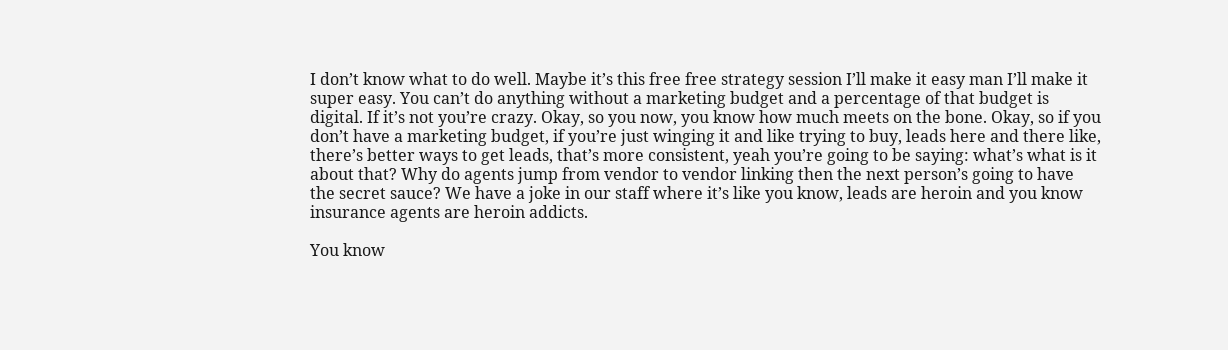I don’t know what to do well. Maybe it’s this free free strategy session I’ll make it easy man I’ll make it super easy. You can’t do anything without a marketing budget and a percentage of that budget is digital. If it’s not you’re crazy. Okay, so you now, you know how much meets on the bone. Okay, so if you don’t have a marketing budget, if you’re just winging it and like trying to buy, leads here and there like, there’s better ways to get leads, that’s more consistent, yeah you’re going to be saying: what’s what is it about that? Why do agents jump from vendor to vendor linking then the next person’s going to have the secret sauce? We have a joke in our staff where it’s like you know, leads are heroin and you know insurance agents are heroin addicts.

You know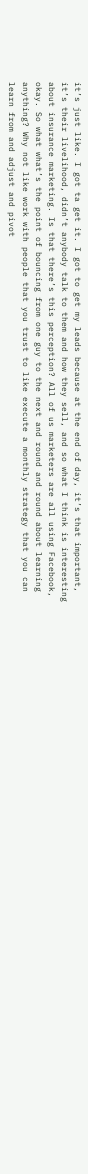it’s just like. I got ta get it. I got to get my leads because at the end of day, it’s that important, it’s their livelihood, didn’t anybody talk to them and how they sell, and so what I think is interesting about insurance marketing. Is that there’s this perception? All of us marketers are all using Facebook, okay. So what what’s the point of bouncing from one guy to the next and round and round about learning anything? Why not like work with people that you trust to like execute a monthly strategy that you can learn from and adjust and pivot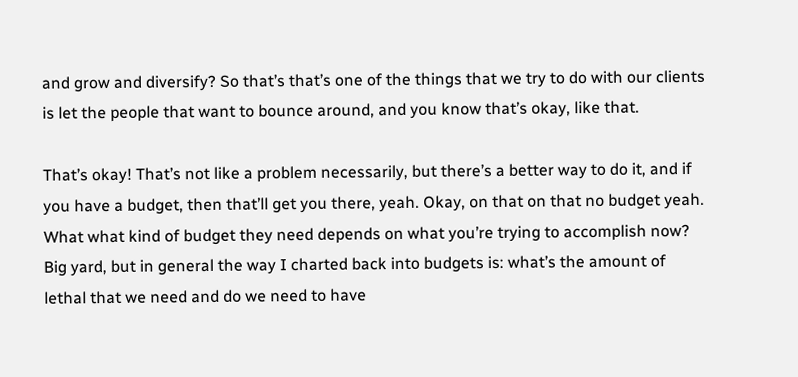and grow and diversify? So that’s that’s one of the things that we try to do with our clients is let the people that want to bounce around, and you know that’s okay, like that.

That’s okay! That’s not like a problem necessarily, but there’s a better way to do it, and if you have a budget, then that’ll get you there, yeah. Okay, on that on that no budget yeah. What what kind of budget they need depends on what you’re trying to accomplish now? Big yard, but in general the way I charted back into budgets is: what’s the amount of lethal that we need and do we need to have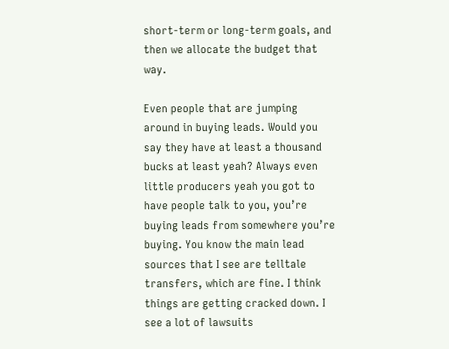short-term or long-term goals, and then we allocate the budget that way.

Even people that are jumping around in buying leads. Would you say they have at least a thousand bucks at least yeah? Always even little producers yeah you got to have people talk to you, you’re buying leads from somewhere you’re buying. You know the main lead sources that I see are telltale transfers, which are fine. I think things are getting cracked down. I see a lot of lawsuits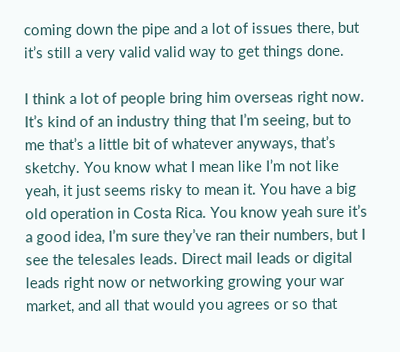coming down the pipe and a lot of issues there, but it’s still a very valid valid way to get things done.

I think a lot of people bring him overseas right now. It’s kind of an industry thing that I’m seeing, but to me that’s a little bit of whatever anyways, that’s sketchy. You know what I mean like I’m not like yeah, it just seems risky to mean it. You have a big old operation in Costa Rica. You know yeah sure it’s a good idea, I’m sure they’ve ran their numbers, but I see the telesales leads. Direct mail leads or digital leads right now or networking growing your war market, and all that would you agrees or so that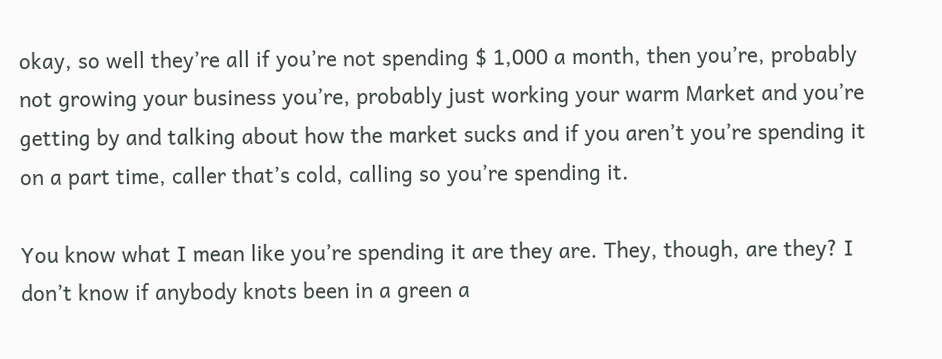okay, so well they’re all if you’re not spending $ 1,000 a month, then you’re, probably not growing your business you’re, probably just working your warm Market and you’re getting by and talking about how the market sucks and if you aren’t you’re spending it on a part time, caller that’s cold, calling so you’re spending it.

You know what I mean like you’re spending it are they are. They, though, are they? I don’t know if anybody knots been in a green a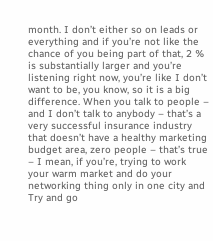month. I don’t either so on leads or everything and if you’re not like the chance of you being part of that, 2 % is substantially larger and you’re listening right now, you’re like I don’t want to be, you know, so it is a big difference. When you talk to people – and I don’t talk to anybody – that’s a very successful insurance industry that doesn’t have a healthy marketing budget area, zero people – that’s true – I mean, if you’re, trying to work your warm market and do your networking thing only in one city and Try and go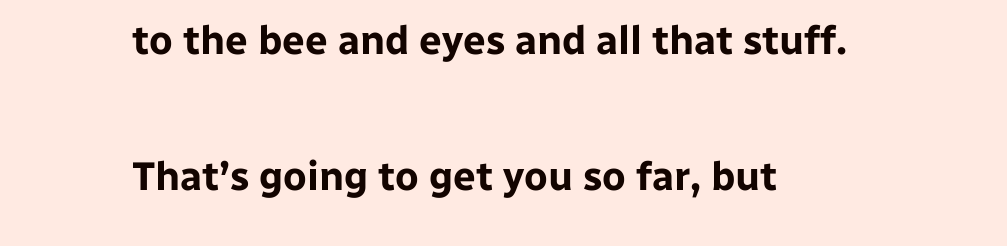to the bee and eyes and all that stuff.

That’s going to get you so far, but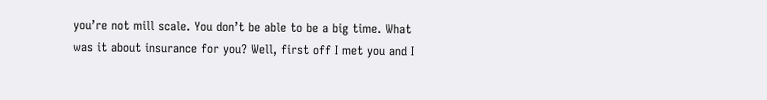you’re not mill scale. You don’t be able to be a big time. What was it about insurance for you? Well, first off I met you and I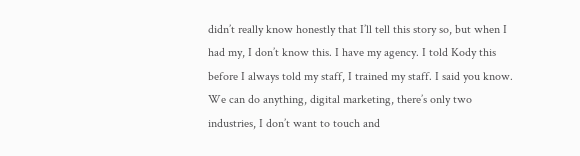didn’t really know honestly that I’ll tell this story so, but when I had my, I don’t know this. I have my agency. I told Kody this before I always told my staff, I trained my staff. I said you know. We can do anything, digital marketing, there’s only two industries, I don’t want to touch and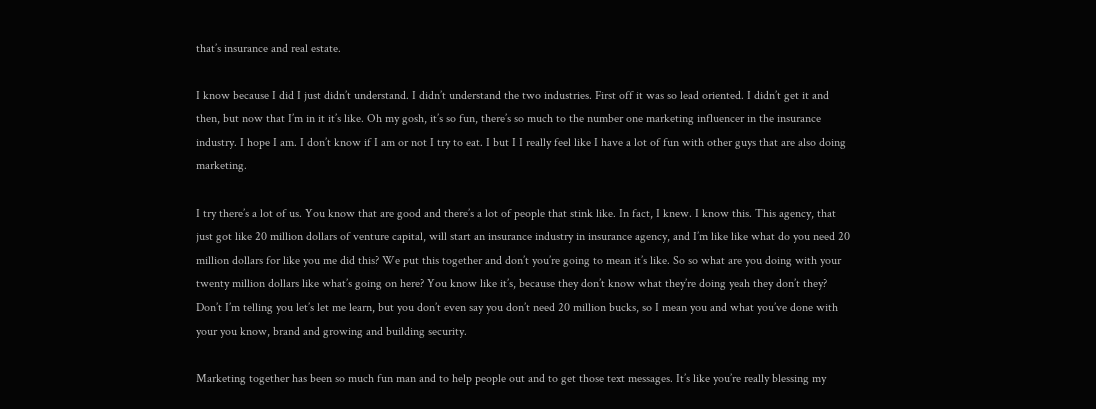that’s insurance and real estate.

I know because I did I just didn’t understand. I didn’t understand the two industries. First off it was so lead oriented. I didn’t get it and then, but now that I’m in it it’s like. Oh my gosh, it’s so fun, there’s so much to the number one marketing influencer in the insurance industry. I hope I am. I don’t know if I am or not I try to eat. I but I I really feel like I have a lot of fun with other guys that are also doing marketing.

I try there’s a lot of us. You know that are good and there’s a lot of people that stink like. In fact, I knew. I know this. This agency, that just got like 20 million dollars of venture capital, will start an insurance industry in insurance agency, and I’m like like what do you need 20 million dollars for like you me did this? We put this together and don’t you’re going to mean it’s like. So so what are you doing with your twenty million dollars like what’s going on here? You know like it’s, because they don’t know what they’re doing yeah they don’t they? Don’t I’m telling you let’s let me learn, but you don’t even say you don’t need 20 million bucks, so I mean you and what you’ve done with your you know, brand and growing and building security.

Marketing together has been so much fun man and to help people out and to get those text messages. It’s like you’re really blessing my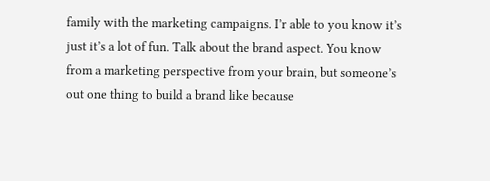family with the marketing campaigns. I’r able to you know it’s just it’s a lot of fun. Talk about the brand aspect. You know from a marketing perspective from your brain, but someone’s out one thing to build a brand like because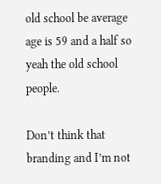old school be average age is 59 and a half so yeah the old school people.

Don’t think that branding and I’m not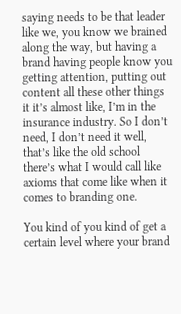saying needs to be that leader like we, you know we brained along the way, but having a brand having people know you getting attention, putting out content all these other things it it’s almost like, I’m in the insurance industry. So I don’t need, I don’t need it well, that’s like the old school there’s what I would call like axioms that come like when it comes to branding one.

You kind of you kind of get a certain level where your brand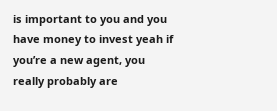is important to you and you have money to invest yeah if you’re a new agent, you really probably are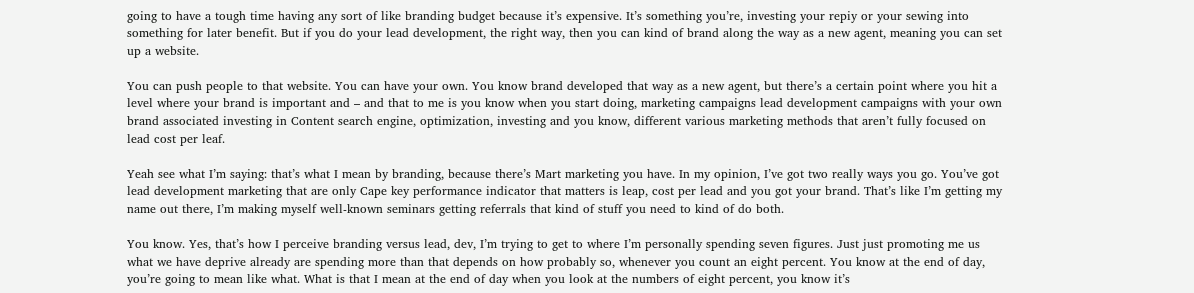going to have a tough time having any sort of like branding budget because it’s expensive. It’s something you’re, investing your repiy or your sewing into something for later benefit. But if you do your lead development, the right way, then you can kind of brand along the way as a new agent, meaning you can set up a website.

You can push people to that website. You can have your own. You know brand developed that way as a new agent, but there’s a certain point where you hit a level where your brand is important and – and that to me is you know when you start doing, marketing campaigns lead development campaigns with your own brand associated investing in Content search engine, optimization, investing and you know, different various marketing methods that aren’t fully focused on lead cost per leaf.

Yeah see what I’m saying: that’s what I mean by branding, because there’s Mart marketing you have. In my opinion, I’ve got two really ways you go. You’ve got lead development marketing that are only Cape key performance indicator that matters is leap, cost per lead and you got your brand. That’s like I’m getting my name out there, I’m making myself well-known seminars getting referrals that kind of stuff you need to kind of do both.

You know. Yes, that’s how I perceive branding versus lead, dev, I’m trying to get to where I’m personally spending seven figures. Just just promoting me us what we have deprive already are spending more than that depends on how probably so, whenever you count an eight percent. You know at the end of day, you’re going to mean like what. What is that I mean at the end of day when you look at the numbers of eight percent, you know it’s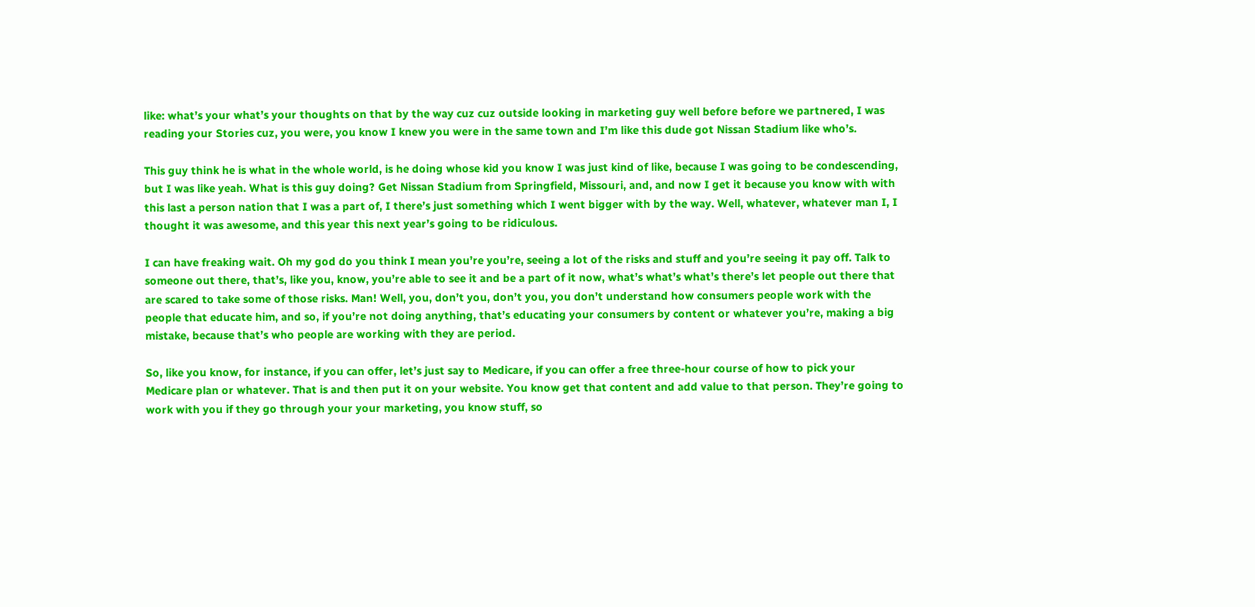like: what’s your what’s your thoughts on that by the way cuz cuz outside looking in marketing guy well before before we partnered, I was reading your Stories cuz, you were, you know I knew you were in the same town and I’m like this dude got Nissan Stadium like who’s.

This guy think he is what in the whole world, is he doing whose kid you know I was just kind of like, because I was going to be condescending, but I was like yeah. What is this guy doing? Get Nissan Stadium from Springfield, Missouri, and, and now I get it because you know with with this last a person nation that I was a part of, I there’s just something which I went bigger with by the way. Well, whatever, whatever man I, I thought it was awesome, and this year this next year’s going to be ridiculous.

I can have freaking wait. Oh my god do you think I mean you’re you’re, seeing a lot of the risks and stuff and you’re seeing it pay off. Talk to someone out there, that’s, like you, know, you’re able to see it and be a part of it now, what’s what’s what’s there’s let people out there that are scared to take some of those risks. Man! Well, you, don’t you, don’t you, you don’t understand how consumers people work with the people that educate him, and so, if you’re not doing anything, that’s educating your consumers by content or whatever you’re, making a big mistake, because that’s who people are working with they are period.

So, like you know, for instance, if you can offer, let’s just say to Medicare, if you can offer a free three-hour course of how to pick your Medicare plan or whatever. That is and then put it on your website. You know get that content and add value to that person. They’re going to work with you if they go through your your marketing, you know stuff, so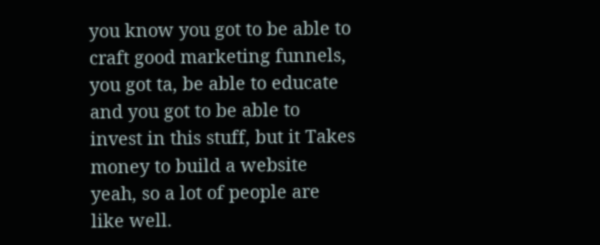you know you got to be able to craft good marketing funnels, you got ta, be able to educate and you got to be able to invest in this stuff, but it Takes money to build a website yeah, so a lot of people are like well.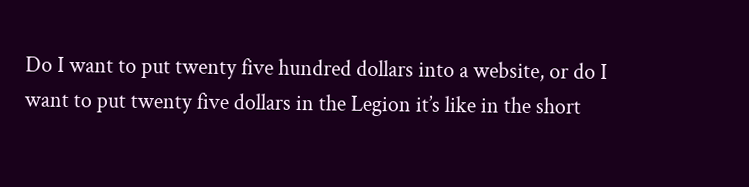Do I want to put twenty five hundred dollars into a website, or do I want to put twenty five dollars in the Legion it’s like in the short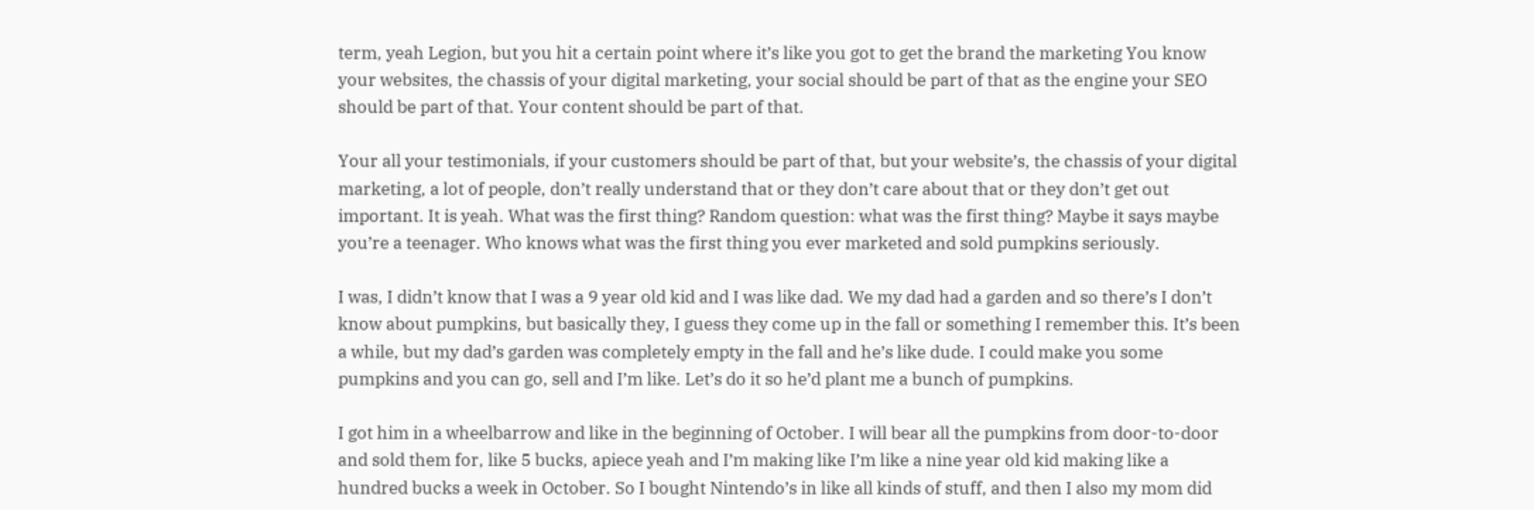term, yeah Legion, but you hit a certain point where it’s like you got to get the brand the marketing You know your websites, the chassis of your digital marketing, your social should be part of that as the engine your SEO should be part of that. Your content should be part of that.

Your all your testimonials, if your customers should be part of that, but your website’s, the chassis of your digital marketing, a lot of people, don’t really understand that or they don’t care about that or they don’t get out important. It is yeah. What was the first thing? Random question: what was the first thing? Maybe it says maybe you’re a teenager. Who knows what was the first thing you ever marketed and sold pumpkins seriously.

I was, I didn’t know that I was a 9 year old kid and I was like dad. We my dad had a garden and so there’s I don’t know about pumpkins, but basically they, I guess they come up in the fall or something I remember this. It’s been a while, but my dad’s garden was completely empty in the fall and he’s like dude. I could make you some pumpkins and you can go, sell and I’m like. Let’s do it so he’d plant me a bunch of pumpkins.

I got him in a wheelbarrow and like in the beginning of October. I will bear all the pumpkins from door-to-door and sold them for, like 5 bucks, apiece yeah and I’m making like I’m like a nine year old kid making like a hundred bucks a week in October. So I bought Nintendo’s in like all kinds of stuff, and then I also my mom did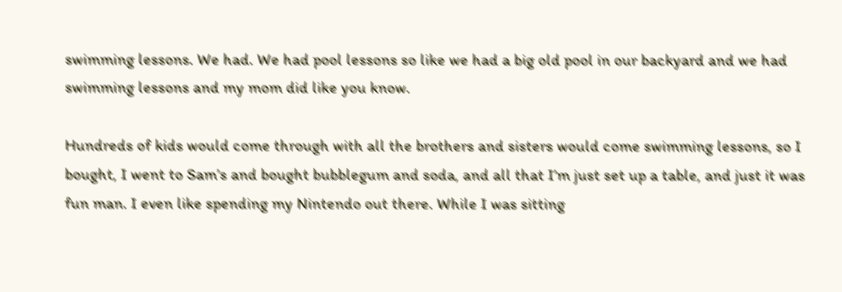swimming lessons. We had. We had pool lessons so like we had a big old pool in our backyard and we had swimming lessons and my mom did like you know.

Hundreds of kids would come through with all the brothers and sisters would come swimming lessons, so I bought, I went to Sam’s and bought bubblegum and soda, and all that I’m just set up a table, and just it was fun man. I even like spending my Nintendo out there. While I was sitting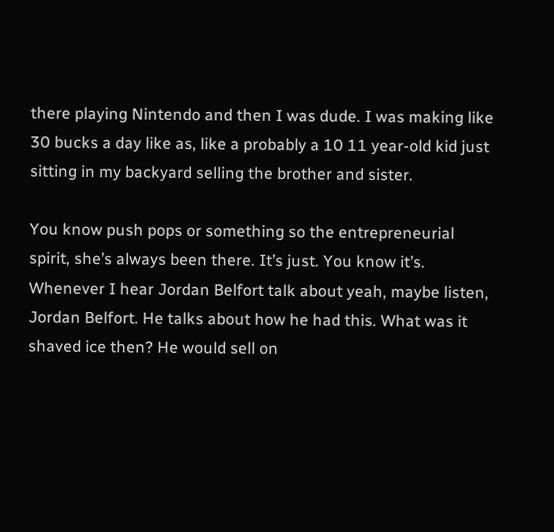there playing Nintendo and then I was dude. I was making like 30 bucks a day like as, like a probably a 10 11 year-old kid just sitting in my backyard selling the brother and sister.

You know push pops or something so the entrepreneurial spirit, she’s always been there. It’s just. You know it’s. Whenever I hear Jordan Belfort talk about yeah, maybe listen, Jordan Belfort. He talks about how he had this. What was it shaved ice then? He would sell on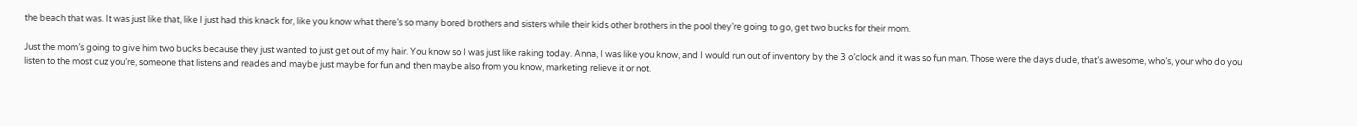the beach that was. It was just like that, like I just had this knack for, like you know what there’s so many bored brothers and sisters while their kids other brothers in the pool they’re going to go, get two bucks for their mom.

Just the mom’s going to give him two bucks because they just wanted to just get out of my hair. You know so I was just like raking today. Anna, I was like you know, and I would run out of inventory by the 3 o’clock and it was so fun man. Those were the days dude, that’s awesome, who’s, your who do you listen to the most cuz you’re, someone that listens and reades and maybe just maybe for fun and then maybe also from you know, marketing relieve it or not.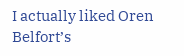I actually liked Oren Belfort’s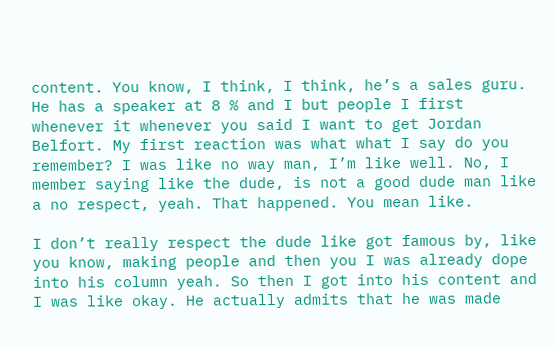content. You know, I think, I think, he’s a sales guru. He has a speaker at 8 % and I but people I first whenever it whenever you said I want to get Jordan Belfort. My first reaction was what what I say do you remember? I was like no way man, I’m like well. No, I member saying like the dude, is not a good dude man like a no respect, yeah. That happened. You mean like.

I don’t really respect the dude like got famous by, like you know, making people and then you I was already dope into his column yeah. So then I got into his content and I was like okay. He actually admits that he was made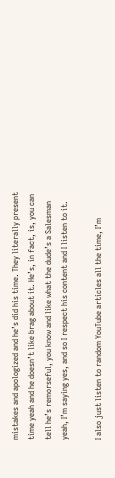mistakes and apologized and he’s did his time. They literally present time yeah and he doesn’t like brag about it. He’s, in fact, is, you can tell he’s remorseful, you know and like what the dude’s a Salesman yeah, I’m saying yes, and so I respect his content and I listen to it.

I also just listen to random YouTube articles all the time, I’m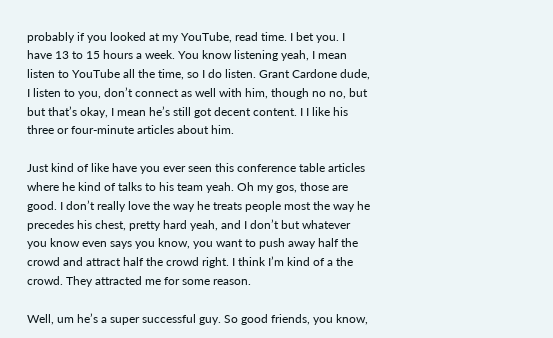probably if you looked at my YouTube, read time. I bet you. I have 13 to 15 hours a week. You know listening yeah, I mean listen to YouTube all the time, so I do listen. Grant Cardone dude, I listen to you, don’t connect as well with him, though no no, but but that’s okay, I mean he’s still got decent content. I I like his three or four-minute articles about him.

Just kind of like have you ever seen this conference table articles where he kind of talks to his team yeah. Oh my gos, those are good. I don’t really love the way he treats people most the way he precedes his chest, pretty hard yeah, and I don’t but whatever you know even says you know, you want to push away half the crowd and attract half the crowd right. I think I’m kind of a the crowd. They attracted me for some reason.

Well, um he’s a super successful guy. So good friends, you know,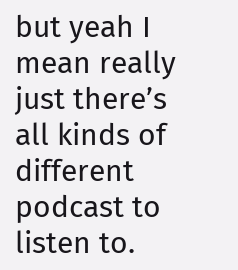but yeah I mean really just there’s all kinds of different podcast to listen to.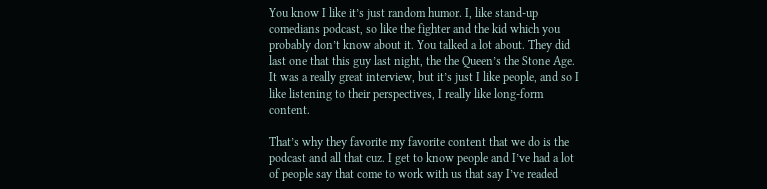You know I like it’s just random humor. I, like stand-up comedians podcast, so like the fighter and the kid which you probably don’t know about it. You talked a lot about. They did last one that this guy last night, the the Queen’s the Stone Age. It was a really great interview, but it’s just I like people, and so I like listening to their perspectives, I really like long-form content.

That’s why they favorite my favorite content that we do is the podcast and all that cuz. I get to know people and I’ve had a lot of people say that come to work with us that say I’ve readed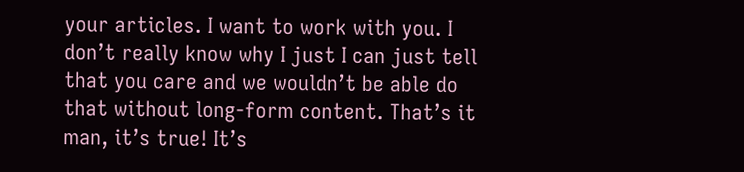your articles. I want to work with you. I don’t really know why I just I can just tell that you care and we wouldn’t be able do that without long-form content. That’s it man, it’s true! It’s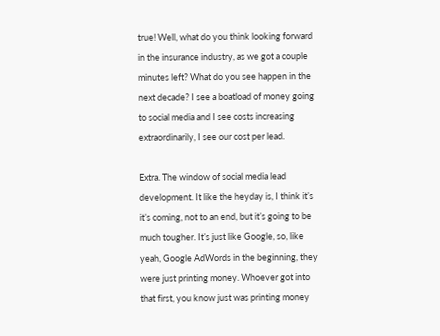true! Well, what do you think looking forward in the insurance industry, as we got a couple minutes left? What do you see happen in the next decade? I see a boatload of money going to social media and I see costs increasing extraordinarily, I see our cost per lead.

Extra. The window of social media lead development. It like the heyday is, I think it’s it’s coming, not to an end, but it’s going to be much tougher. It’s just like Google, so, like yeah, Google AdWords in the beginning, they were just printing money. Whoever got into that first, you know just was printing money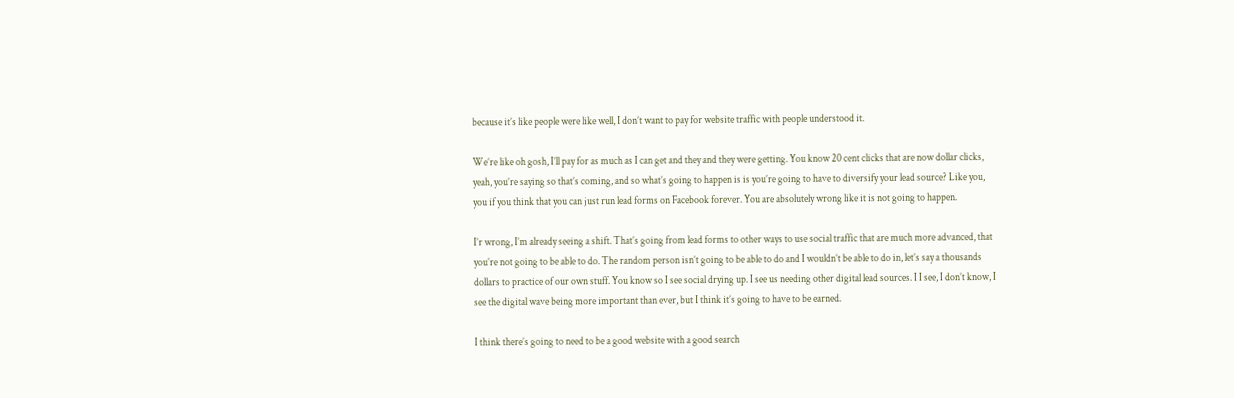because it’s like people were like well, I don’t want to pay for website traffic with people understood it.

We’re like oh gosh, I’ll pay for as much as I can get and they and they were getting. You know 20 cent clicks that are now dollar clicks, yeah, you’re saying so that’s coming, and so what’s going to happen is is you’re going to have to diversify your lead source? Like you, you if you think that you can just run lead forms on Facebook forever. You are absolutely wrong like it is not going to happen.

I’r wrong, I’m already seeing a shift. That’s going from lead forms to other ways to use social traffic that are much more advanced, that you’re not going to be able to do. The random person isn’t going to be able to do and I wouldn’t be able to do in, let’s say a thousands dollars to practice of our own stuff. You know so I see social drying up. I see us needing other digital lead sources. I I see, I don’t know, I see the digital wave being more important than ever, but I think it’s going to have to be earned.

I think there’s going to need to be a good website with a good search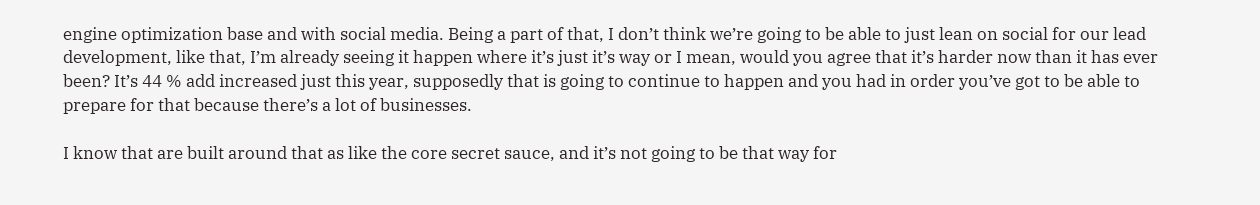engine optimization base and with social media. Being a part of that, I don’t think we’re going to be able to just lean on social for our lead development, like that, I’m already seeing it happen where it’s just it’s way or I mean, would you agree that it’s harder now than it has ever been? It’s 44 % add increased just this year, supposedly that is going to continue to happen and you had in order you’ve got to be able to prepare for that because there’s a lot of businesses.

I know that are built around that as like the core secret sauce, and it’s not going to be that way for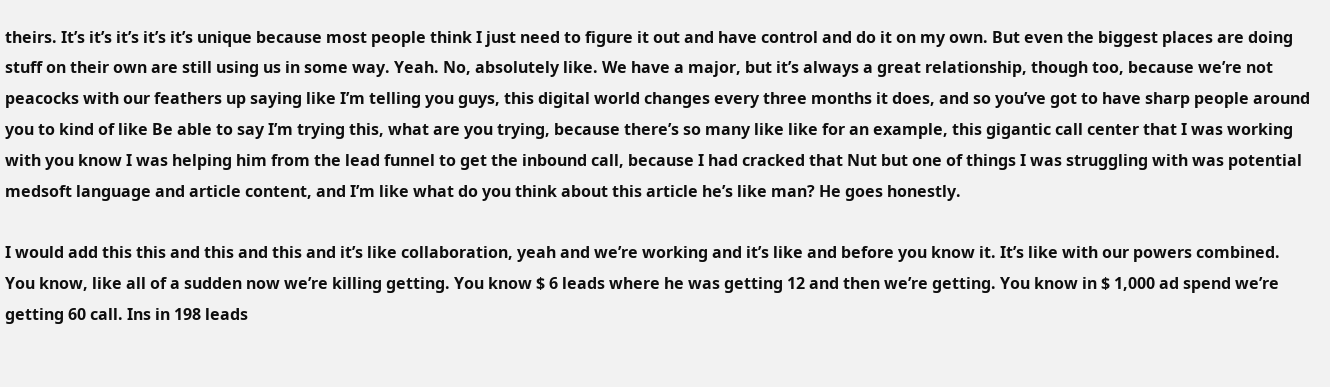theirs. It’s it’s it’s it’s it’s unique because most people think I just need to figure it out and have control and do it on my own. But even the biggest places are doing stuff on their own are still using us in some way. Yeah. No, absolutely like. We have a major, but it’s always a great relationship, though too, because we’re not peacocks with our feathers up saying like I’m telling you guys, this digital world changes every three months it does, and so you’ve got to have sharp people around you to kind of like Be able to say I’m trying this, what are you trying, because there’s so many like like for an example, this gigantic call center that I was working with you know I was helping him from the lead funnel to get the inbound call, because I had cracked that Nut but one of things I was struggling with was potential medsoft language and article content, and I’m like what do you think about this article he’s like man? He goes honestly.

I would add this this and this and this and it’s like collaboration, yeah and we’re working and it’s like and before you know it. It’s like with our powers combined. You know, like all of a sudden now we’re killing getting. You know $ 6 leads where he was getting 12 and then we’re getting. You know in $ 1,000 ad spend we’re getting 60 call. Ins in 198 leads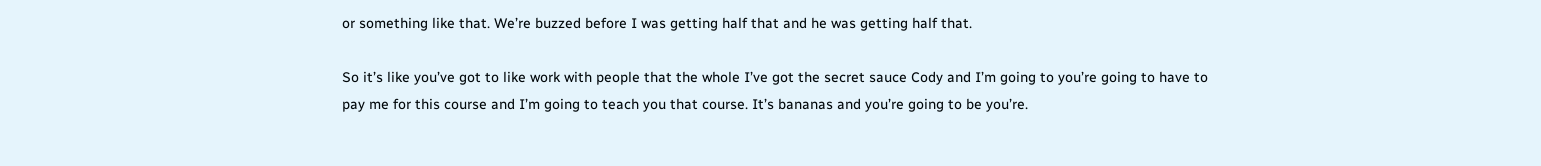or something like that. We’re buzzed before I was getting half that and he was getting half that.

So it’s like you’ve got to like work with people that the whole I’ve got the secret sauce Cody and I’m going to you’re going to have to pay me for this course and I’m going to teach you that course. It’s bananas and you’re going to be you’re.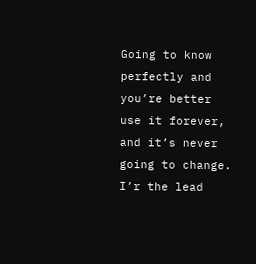Going to know perfectly and you’re better use it forever, and it’s never going to change. I’r the lead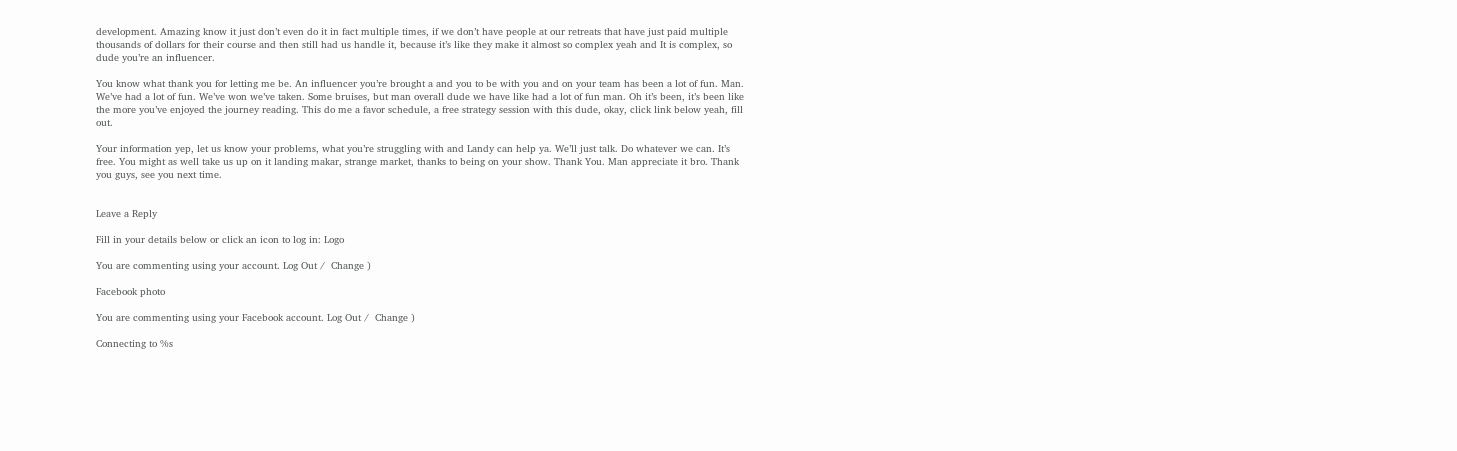development. Amazing know it just don’t even do it in fact multiple times, if we don’t have people at our retreats that have just paid multiple thousands of dollars for their course and then still had us handle it, because it’s like they make it almost so complex yeah and It is complex, so dude you’re an influencer.

You know what thank you for letting me be. An influencer you’re brought a and you to be with you and on your team has been a lot of fun. Man. We’ve had a lot of fun. We’ve won we’ve taken. Some bruises, but man overall dude we have like had a lot of fun man. Oh it’s been, it’s been like the more you’ve enjoyed the journey reading. This do me a favor schedule, a free strategy session with this dude, okay, click link below yeah, fill out.

Your information yep, let us know your problems, what you’re struggling with and Landy can help ya. We’ll just talk. Do whatever we can. It’s free. You might as well take us up on it landing makar, strange market, thanks to being on your show. Thank You. Man appreciate it bro. Thank you guys, see you next time.


Leave a Reply

Fill in your details below or click an icon to log in: Logo

You are commenting using your account. Log Out /  Change )

Facebook photo

You are commenting using your Facebook account. Log Out /  Change )

Connecting to %s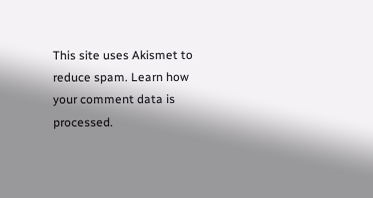This site uses Akismet to reduce spam. Learn how your comment data is processed.